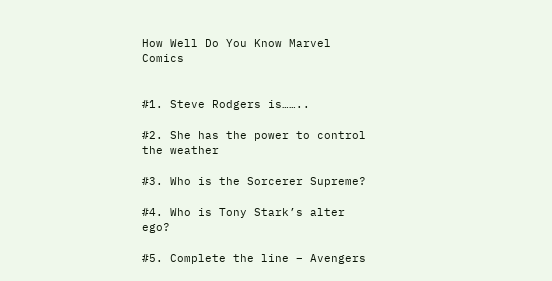How Well Do You Know Marvel Comics


#1. Steve Rodgers is……..

#2. She has the power to control the weather

#3. Who is the Sorcerer Supreme?

#4. Who is Tony Stark’s alter ego?

#5. Complete the line – Avengers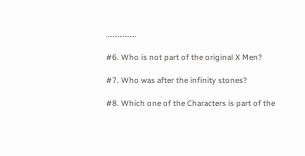………………

#6. Who is not part of the original X Men?

#7. Who was after the infinity stones?

#8. Which one of the Characters is part of the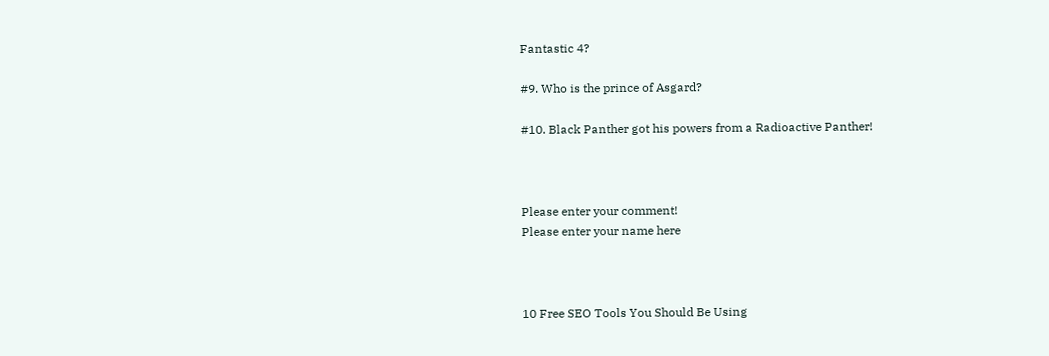Fantastic 4?

#9. Who is the prince of Asgard?

#10. Black Panther got his powers from a Radioactive Panther!



Please enter your comment!
Please enter your name here



10 Free SEO Tools You Should Be Using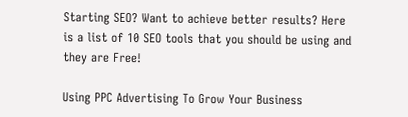Starting SEO? Want to achieve better results? Here is a list of 10 SEO tools that you should be using and they are Free!

Using PPC Advertising To Grow Your Business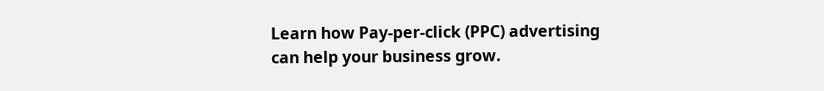Learn how Pay-per-click (PPC) advertising can help your business grow.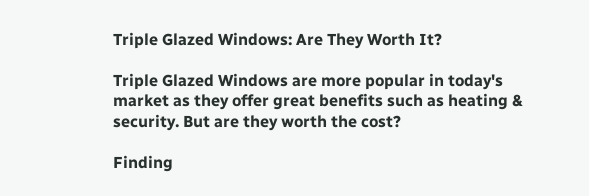Triple Glazed Windows: Are They Worth It?

Triple Glazed Windows are more popular in today's market as they offer great benefits such as heating & security. But are they worth the cost?

Finding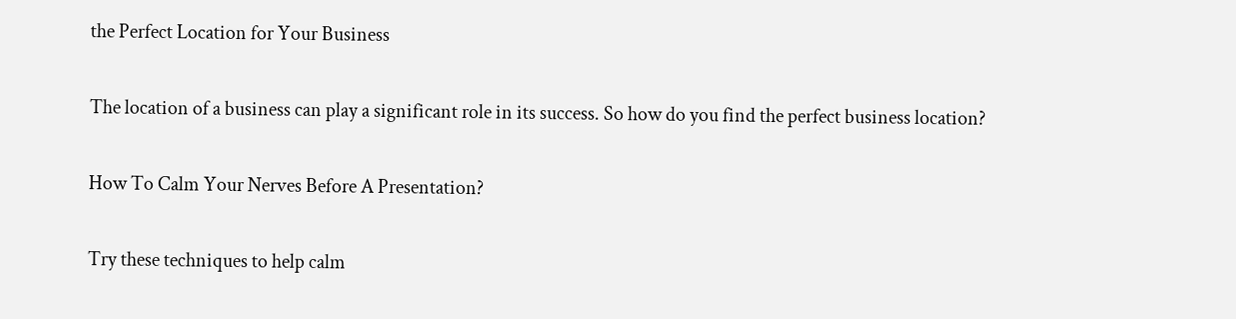the Perfect Location for Your Business

The location of a business can play a significant role in its success. So how do you find the perfect business location?

How To Calm Your Nerves Before A Presentation?

Try these techniques to help calm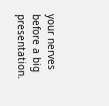your nerves before a big presentation.